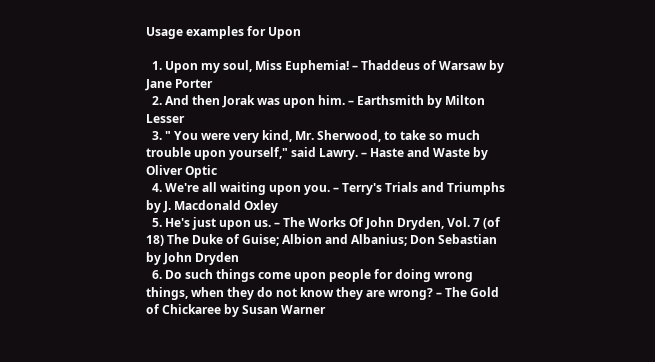Usage examples for Upon

  1. Upon my soul, Miss Euphemia! – Thaddeus of Warsaw by Jane Porter
  2. And then Jorak was upon him. – Earthsmith by Milton Lesser
  3. " You were very kind, Mr. Sherwood, to take so much trouble upon yourself," said Lawry. – Haste and Waste by Oliver Optic
  4. We're all waiting upon you. – Terry's Trials and Triumphs by J. Macdonald Oxley
  5. He's just upon us. – The Works Of John Dryden, Vol. 7 (of 18) The Duke of Guise; Albion and Albanius; Don Sebastian by John Dryden
  6. Do such things come upon people for doing wrong things, when they do not know they are wrong? – The Gold of Chickaree by Susan Warner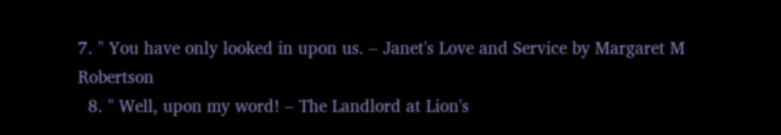7. " You have only looked in upon us. – Janet's Love and Service by Margaret M Robertson
  8. " Well, upon my word! – The Landlord at Lion's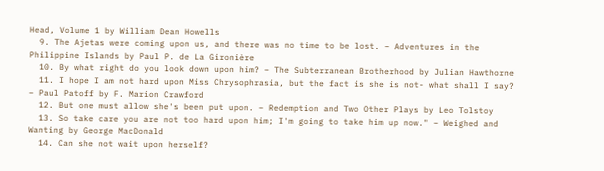Head, Volume 1 by William Dean Howells
  9. The Ajetas were coming upon us, and there was no time to be lost. – Adventures in the Philippine Islands by Paul P. de La Gironière
  10. By what right do you look down upon him? – The Subterranean Brotherhood by Julian Hawthorne
  11. I hope I am not hard upon Miss Chrysophrasia, but the fact is she is not- what shall I say? – Paul Patoff by F. Marion Crawford
  12. But one must allow she's been put upon. – Redemption and Two Other Plays by Leo Tolstoy
  13. So take care you are not too hard upon him; I'm going to take him up now." – Weighed and Wanting by George MacDonald
  14. Can she not wait upon herself?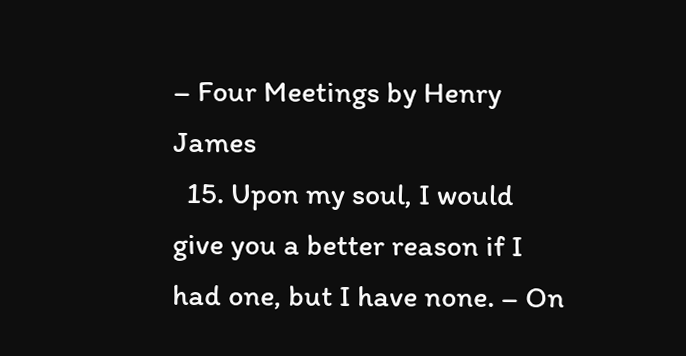– Four Meetings by Henry James
  15. Upon my soul, I would give you a better reason if I had one, but I have none. – On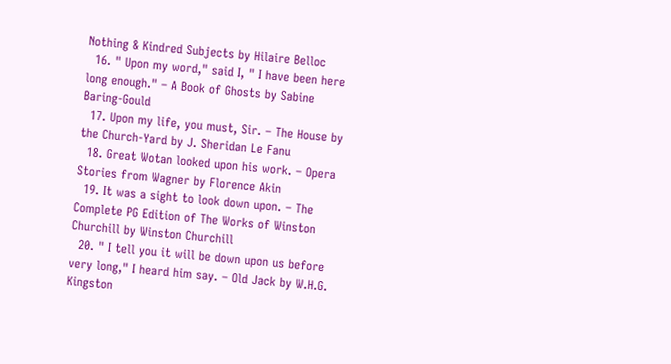Nothing & Kindred Subjects by Hilaire Belloc
  16. " Upon my word," said I, " I have been here long enough." – A Book of Ghosts by Sabine Baring-Gould
  17. Upon my life, you must, Sir. – The House by the Church-Yard by J. Sheridan Le Fanu
  18. Great Wotan looked upon his work. – Opera Stories from Wagner by Florence Akin
  19. It was a sight to look down upon. – The Complete PG Edition of The Works of Winston Churchill by Winston Churchill
  20. " I tell you it will be down upon us before very long," I heard him say. – Old Jack by W.H.G. Kingston